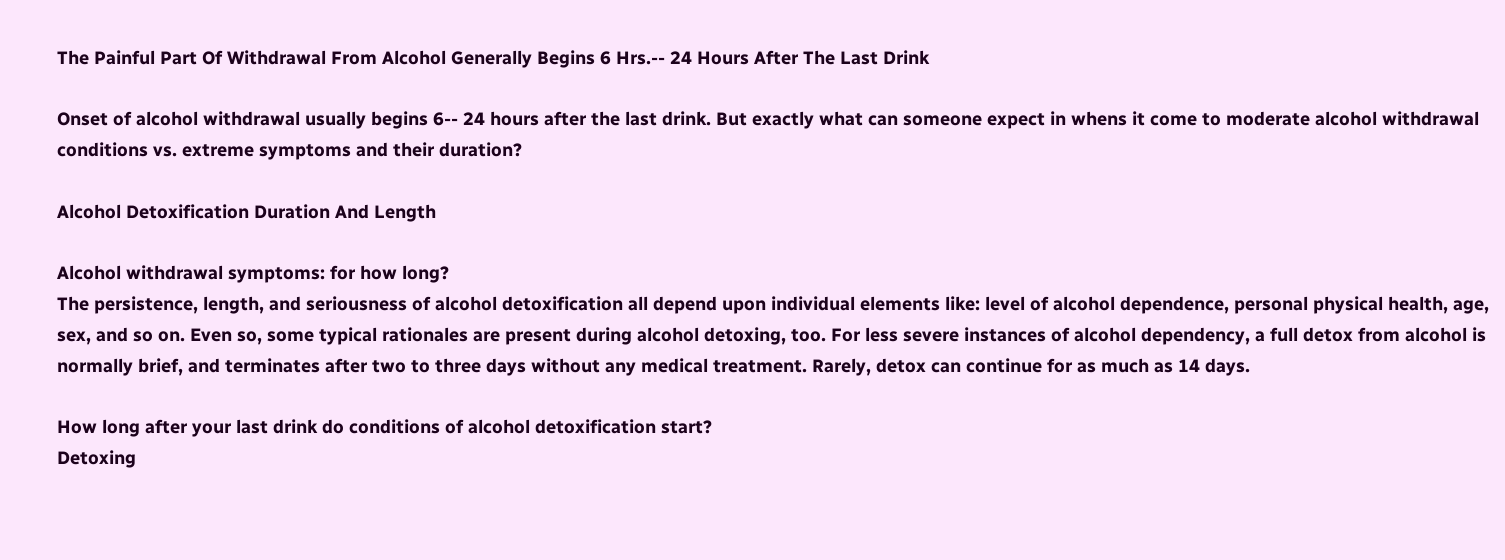The Painful Part Of Withdrawal From Alcohol Generally Begins 6 Hrs.-- 24 Hours After The Last Drink

Onset of alcohol withdrawal usually begins 6-- 24 hours after the last drink. But exactly what can someone expect in whens it come to moderate alcohol withdrawal conditions vs. extreme symptoms and their duration?

Alcohol Detoxification Duration And Length

Alcohol withdrawal symptoms: for how long?
The persistence, length, and seriousness of alcohol detoxification all depend upon individual elements like: level of alcohol dependence, personal physical health, age, sex, and so on. Even so, some typical rationales are present during alcohol detoxing, too. For less severe instances of alcohol dependency, a full detox from alcohol is normally brief, and terminates after two to three days without any medical treatment. Rarely, detox can continue for as much as 14 days.

How long after your last drink do conditions of alcohol detoxification start?
Detoxing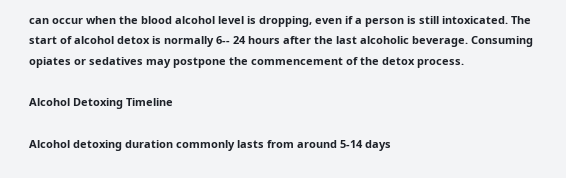can occur when the blood alcohol level is dropping, even if a person is still intoxicated. The start of alcohol detox is normally 6-- 24 hours after the last alcoholic beverage. Consuming opiates or sedatives may postpone the commencement of the detox process.

Alcohol Detoxing Timeline

Alcohol detoxing duration commonly lasts from around 5-14 days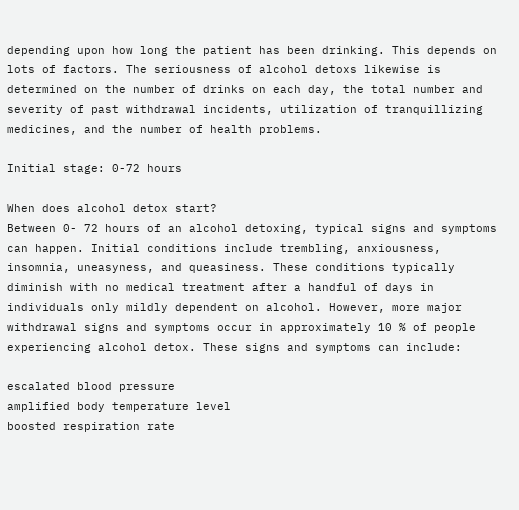depending upon how long the patient has been drinking. This depends on lots of factors. The seriousness of alcohol detoxs likewise is determined on the number of drinks on each day, the total number and severity of past withdrawal incidents, utilization of tranquillizing medicines, and the number of health problems.

Initial stage: 0-72 hours

When does alcohol detox start?
Between 0- 72 hours of an alcohol detoxing, typical signs and symptoms can happen. Initial conditions include trembling, anxiousness, insomnia, uneasyness, and queasiness. These conditions typically diminish with no medical treatment after a handful of days in individuals only mildly dependent on alcohol. However, more major withdrawal signs and symptoms occur in approximately 10 % of people experiencing alcohol detox. These signs and symptoms can include:

escalated blood pressure
amplified body temperature level
boosted respiration rate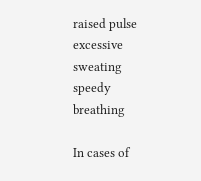raised pulse
excessive sweating
speedy breathing

In cases of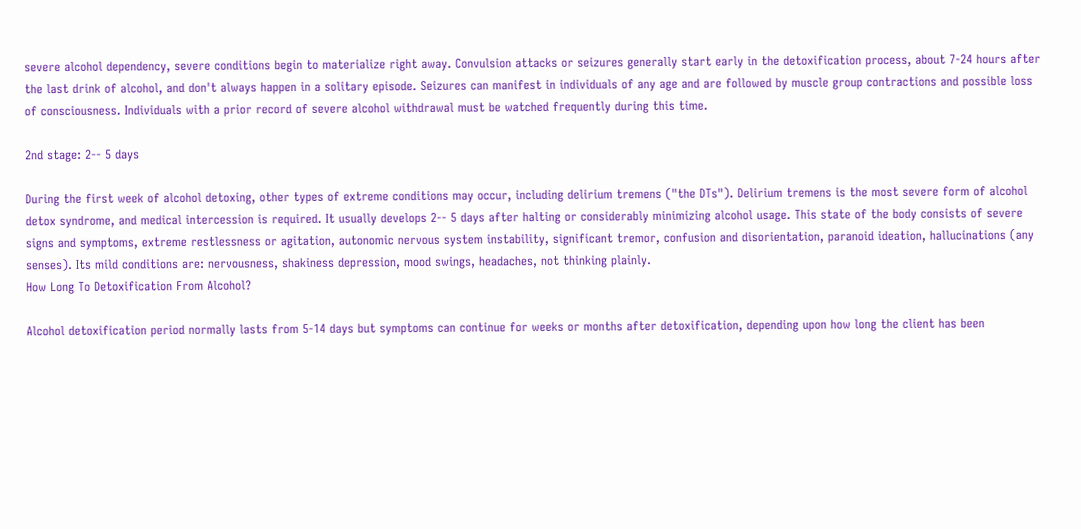severe alcohol dependency, severe conditions begin to materialize right away. Convulsion attacks or seizures generally start early in the detoxification process, about 7-24 hours after the last drink of alcohol, and don't always happen in a solitary episode. Seizures can manifest in individuals of any age and are followed by muscle group contractions and possible loss of consciousness. Individuals with a prior record of severe alcohol withdrawal must be watched frequently during this time.

2nd stage: 2-- 5 days

During the first week of alcohol detoxing, other types of extreme conditions may occur, including delirium tremens ("the DTs"). Delirium tremens is the most severe form of alcohol detox syndrome, and medical intercession is required. It usually develops 2-- 5 days after halting or considerably minimizing alcohol usage. This state of the body consists of severe signs and symptoms, extreme restlessness or agitation, autonomic nervous system instability, significant tremor, confusion and disorientation, paranoid ideation, hallucinations (any senses). Its mild conditions are: nervousness, shakiness depression, mood swings, headaches, not thinking plainly.
How Long To Detoxification From Alcohol?

Alcohol detoxification period normally lasts from 5-14 days but symptoms can continue for weeks or months after detoxification, depending upon how long the client has been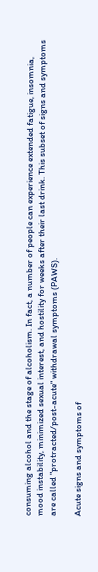consuming alcohol and the stage of alcoholism. In fact, a number of people can experience extended fatigue, insomnia, mood instability, minimized sexual interest, and hostility for weeks after their last drink. This subset of signs and symptoms are called "protracted/post-acute" withdrawal symptoms (PAWS).

Acute signs and symptoms of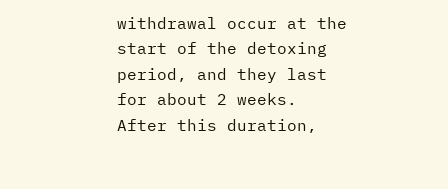withdrawal occur at the start of the detoxing period, and they last for about 2 weeks. After this duration,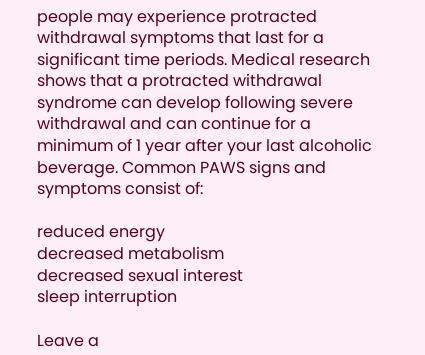people may experience protracted withdrawal symptoms that last for a significant time periods. Medical research shows that a protracted withdrawal syndrome can develop following severe withdrawal and can continue for a minimum of 1 year after your last alcoholic beverage. Common PAWS signs and symptoms consist of:

reduced energy
decreased metabolism
decreased sexual interest
sleep interruption

Leave a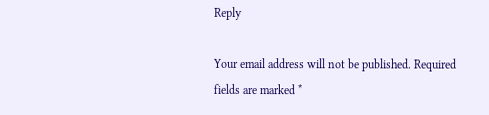Reply

Your email address will not be published. Required fields are marked *